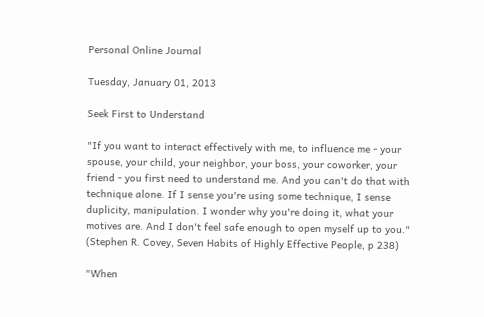Personal Online Journal

Tuesday, January 01, 2013

Seek First to Understand

"If you want to interact effectively with me, to influence me - your spouse, your child, your neighbor, your boss, your coworker, your friend - you first need to understand me. And you can't do that with technique alone. If I sense you're using some technique, I sense duplicity, manipulation. I wonder why you're doing it, what your motives are. And I don't feel safe enough to open myself up to you." (Stephen R. Covey, Seven Habits of Highly Effective People, p 238)

"When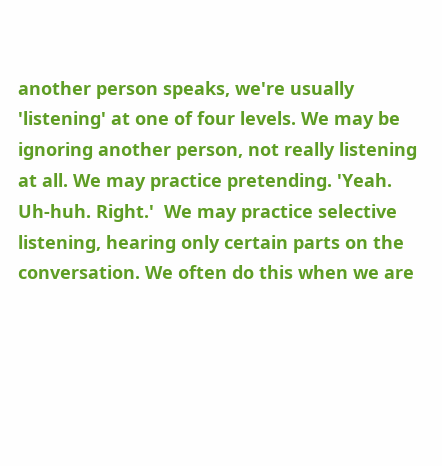another person speaks, we're usually 'listening' at one of four levels. We may be ignoring another person, not really listening at all. We may practice pretending. 'Yeah.  Uh-huh. Right.'  We may practice selective listening, hearing only certain parts on the conversation. We often do this when we are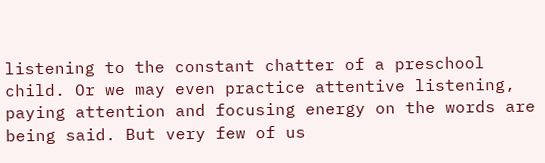listening to the constant chatter of a preschool child. Or we may even practice attentive listening, paying attention and focusing energy on the words are being said. But very few of us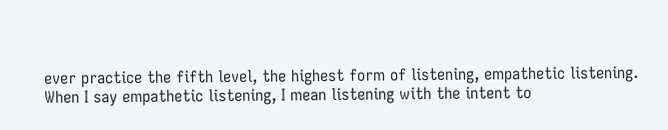ever practice the fifth level, the highest form of listening, empathetic listening.
When I say empathetic listening, I mean listening with the intent to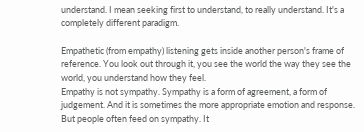understand. I mean seeking first to understand, to really understand. It's a completely different paradigm.

Empathetic (from empathy) listening gets inside another person's frame of reference. You look out through it, you see the world the way they see the world, you understand how they feel.
Empathy is not sympathy. Sympathy is a form of agreement, a form of judgement. And it is sometimes the more appropriate emotion and response. But people often feed on sympathy. It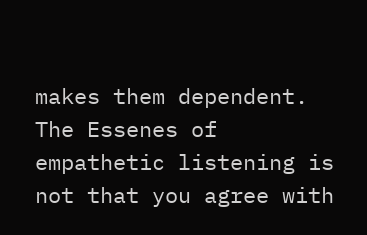makes them dependent. The Essenes of empathetic listening is not that you agree with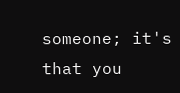someone; it's that you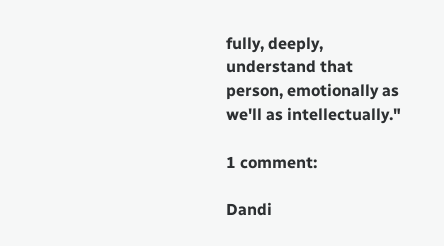fully, deeply, understand that person, emotionally as we'll as intellectually."

1 comment:

Dandi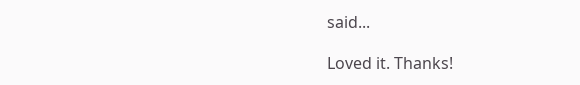said...

Loved it. Thanks!